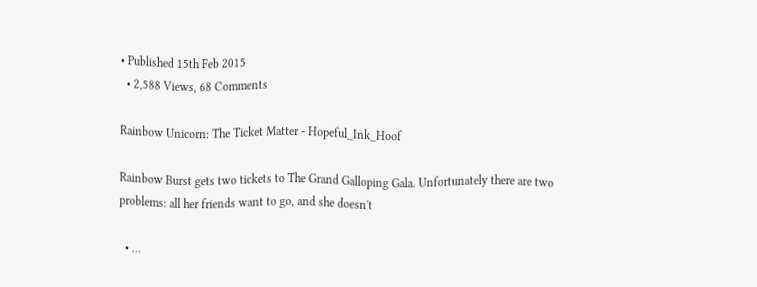• Published 15th Feb 2015
  • 2,588 Views, 68 Comments

Rainbow Unicorn: The Ticket Matter - Hopeful_Ink_Hoof

Rainbow Burst gets two tickets to The Grand Galloping Gala. Unfortunately there are two problems: all her friends want to go, and she doesn't

  • ...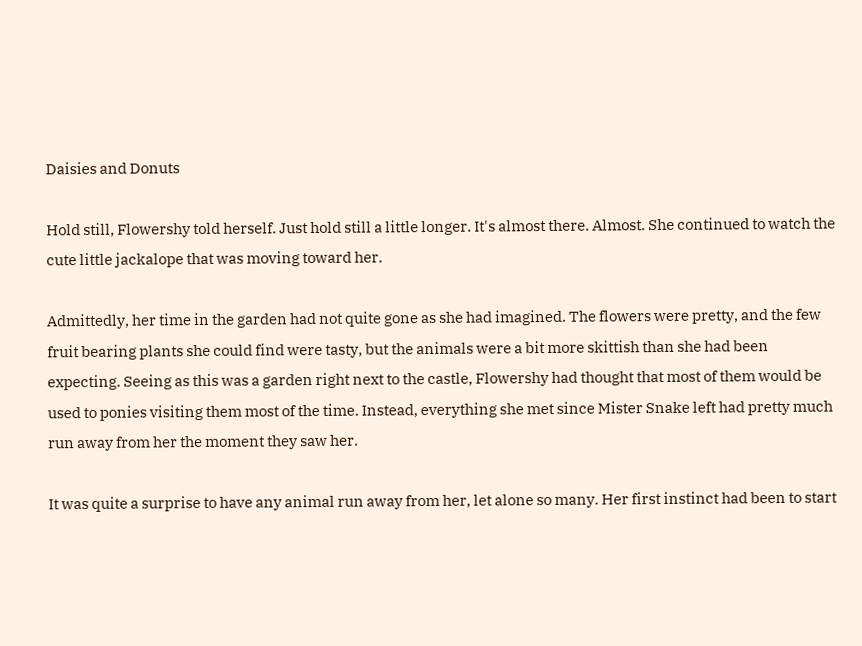Daisies and Donuts

Hold still, Flowershy told herself. Just hold still a little longer. It's almost there. Almost. She continued to watch the cute little jackalope that was moving toward her.

Admittedly, her time in the garden had not quite gone as she had imagined. The flowers were pretty, and the few fruit bearing plants she could find were tasty, but the animals were a bit more skittish than she had been expecting. Seeing as this was a garden right next to the castle, Flowershy had thought that most of them would be used to ponies visiting them most of the time. Instead, everything she met since Mister Snake left had pretty much run away from her the moment they saw her.

It was quite a surprise to have any animal run away from her, let alone so many. Her first instinct had been to start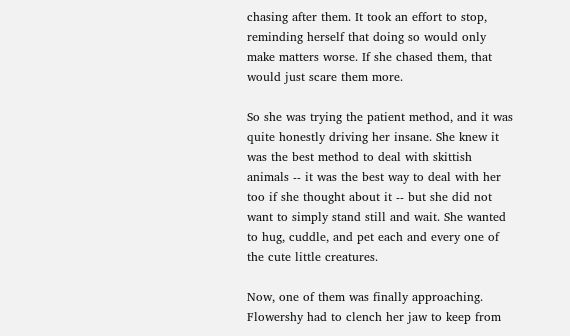chasing after them. It took an effort to stop, reminding herself that doing so would only make matters worse. If she chased them, that would just scare them more.

So she was trying the patient method, and it was quite honestly driving her insane. She knew it was the best method to deal with skittish animals -- it was the best way to deal with her too if she thought about it -- but she did not want to simply stand still and wait. She wanted to hug, cuddle, and pet each and every one of the cute little creatures.

Now, one of them was finally approaching. Flowershy had to clench her jaw to keep from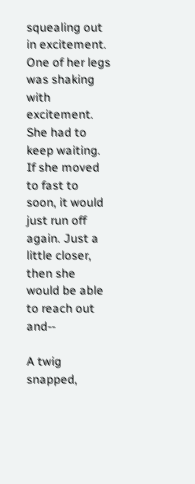squealing out in excitement. One of her legs was shaking with excitement. She had to keep waiting. If she moved to fast to soon, it would just run off again. Just a little closer, then she would be able to reach out and--

A twig snapped,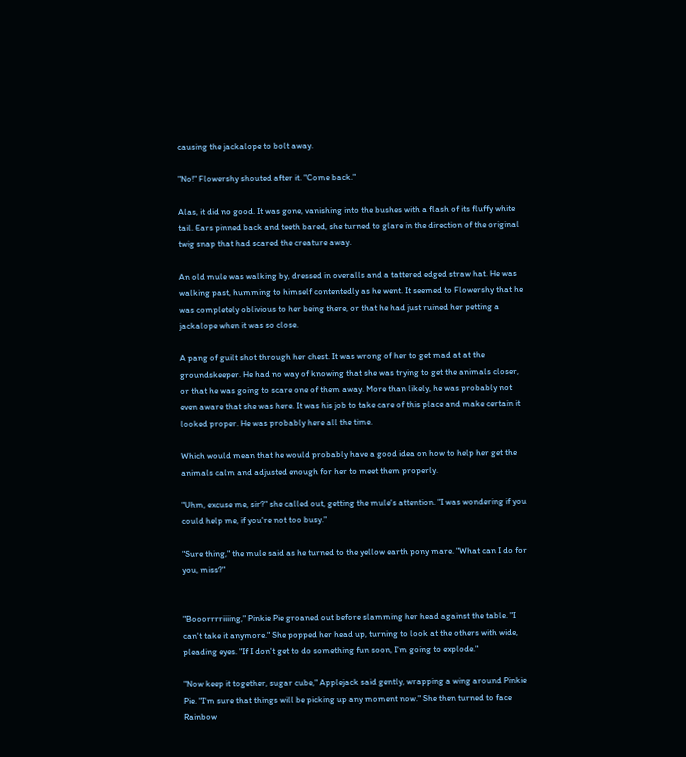causing the jackalope to bolt away.

"No!" Flowershy shouted after it. "Come back."

Alas, it did no good. It was gone, vanishing into the bushes with a flash of its fluffy white tail. Ears pinned back and teeth bared, she turned to glare in the direction of the original twig snap that had scared the creature away.

An old mule was walking by, dressed in overalls and a tattered edged straw hat. He was walking past, humming to himself contentedly as he went. It seemed to Flowershy that he was completely oblivious to her being there, or that he had just ruined her petting a jackalope when it was so close.

A pang of guilt shot through her chest. It was wrong of her to get mad at at the groundskeeper. He had no way of knowing that she was trying to get the animals closer, or that he was going to scare one of them away. More than likely, he was probably not even aware that she was here. It was his job to take care of this place and make certain it looked proper. He was probably here all the time.

Which would mean that he would probably have a good idea on how to help her get the animals calm and adjusted enough for her to meet them properly.

"Uhm, excuse me, sir?" she called out, getting the mule's attention. "I was wondering if you could help me, if you're not too busy."

"Sure thing," the mule said as he turned to the yellow earth pony mare. "What can I do for you, miss?"


"Booorrrriiiing," Pinkie Pie groaned out before slamming her head against the table. "I can't take it anymore." She popped her head up, turning to look at the others with wide, pleading eyes. "If I don't get to do something fun soon, I'm going to explode."

"Now keep it together, sugar cube," Applejack said gently, wrapping a wing around Pinkie Pie. "I'm sure that things will be picking up any moment now." She then turned to face Rainbow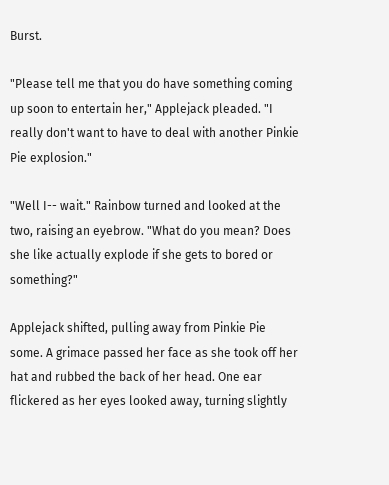Burst.

"Please tell me that you do have something coming up soon to entertain her," Applejack pleaded. "I really don't want to have to deal with another Pinkie Pie explosion."

"Well I-- wait." Rainbow turned and looked at the two, raising an eyebrow. "What do you mean? Does she like actually explode if she gets to bored or something?"

Applejack shifted, pulling away from Pinkie Pie some. A grimace passed her face as she took off her hat and rubbed the back of her head. One ear flickered as her eyes looked away, turning slightly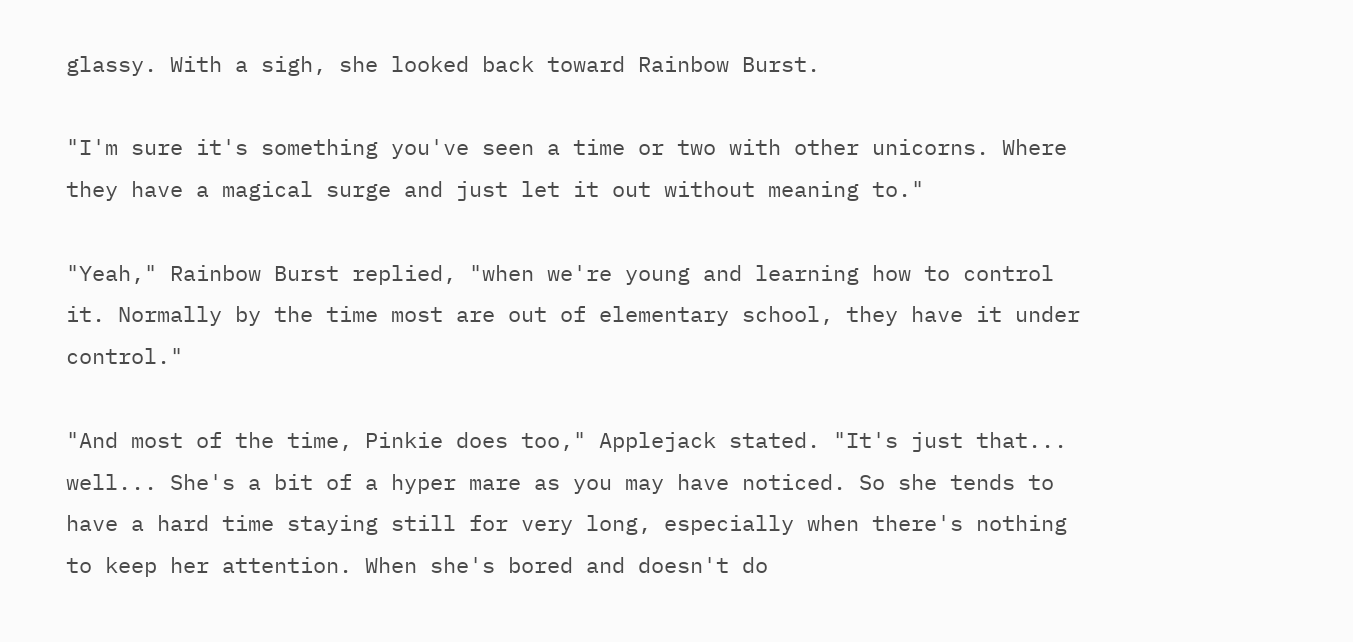glassy. With a sigh, she looked back toward Rainbow Burst.

"I'm sure it's something you've seen a time or two with other unicorns. Where they have a magical surge and just let it out without meaning to."

"Yeah," Rainbow Burst replied, "when we're young and learning how to control it. Normally by the time most are out of elementary school, they have it under control."

"And most of the time, Pinkie does too," Applejack stated. "It's just that... well... She's a bit of a hyper mare as you may have noticed. So she tends to have a hard time staying still for very long, especially when there's nothing to keep her attention. When she's bored and doesn't do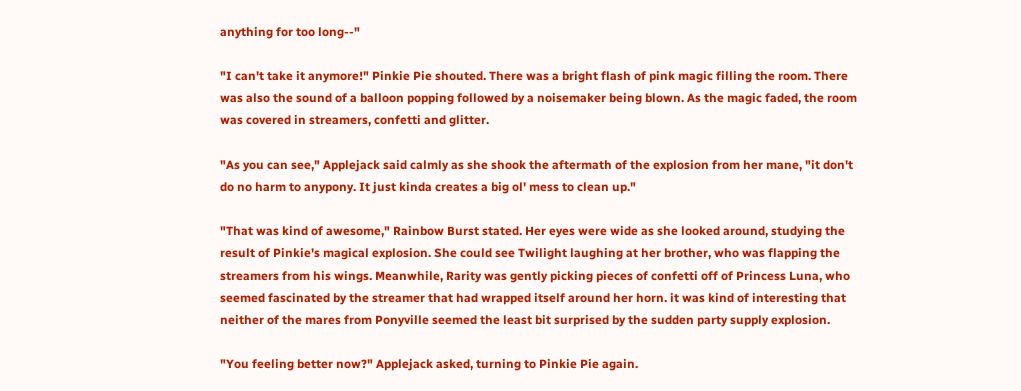anything for too long--"

"I can't take it anymore!" Pinkie Pie shouted. There was a bright flash of pink magic filling the room. There was also the sound of a balloon popping followed by a noisemaker being blown. As the magic faded, the room was covered in streamers, confetti and glitter.

"As you can see," Applejack said calmly as she shook the aftermath of the explosion from her mane, "it don't do no harm to anypony. It just kinda creates a big ol' mess to clean up."

"That was kind of awesome," Rainbow Burst stated. Her eyes were wide as she looked around, studying the result of Pinkie's magical explosion. She could see Twilight laughing at her brother, who was flapping the streamers from his wings. Meanwhile, Rarity was gently picking pieces of confetti off of Princess Luna, who seemed fascinated by the streamer that had wrapped itself around her horn. it was kind of interesting that neither of the mares from Ponyville seemed the least bit surprised by the sudden party supply explosion.

"You feeling better now?" Applejack asked, turning to Pinkie Pie again.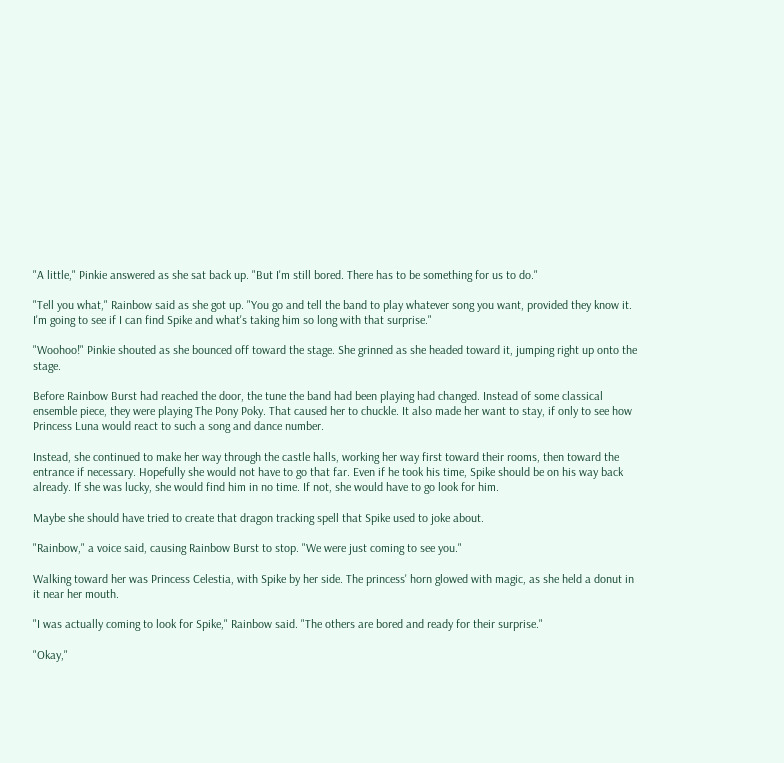"A little," Pinkie answered as she sat back up. "But I'm still bored. There has to be something for us to do."

"Tell you what," Rainbow said as she got up. "You go and tell the band to play whatever song you want, provided they know it. I'm going to see if I can find Spike and what's taking him so long with that surprise."

"Woohoo!" Pinkie shouted as she bounced off toward the stage. She grinned as she headed toward it, jumping right up onto the stage.

Before Rainbow Burst had reached the door, the tune the band had been playing had changed. Instead of some classical ensemble piece, they were playing The Pony Poky. That caused her to chuckle. It also made her want to stay, if only to see how Princess Luna would react to such a song and dance number.

Instead, she continued to make her way through the castle halls, working her way first toward their rooms, then toward the entrance if necessary. Hopefully she would not have to go that far. Even if he took his time, Spike should be on his way back already. If she was lucky, she would find him in no time. If not, she would have to go look for him.

Maybe she should have tried to create that dragon tracking spell that Spike used to joke about.

"Rainbow," a voice said, causing Rainbow Burst to stop. "We were just coming to see you."

Walking toward her was Princess Celestia, with Spike by her side. The princess' horn glowed with magic, as she held a donut in it near her mouth.

"I was actually coming to look for Spike," Rainbow said. "The others are bored and ready for their surprise."

"Okay,"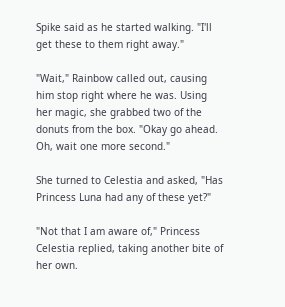Spike said as he started walking. "I'll get these to them right away."

"Wait," Rainbow called out, causing him stop right where he was. Using her magic, she grabbed two of the donuts from the box. "Okay go ahead. Oh, wait one more second."

She turned to Celestia and asked, "Has Princess Luna had any of these yet?"

"Not that I am aware of," Princess Celestia replied, taking another bite of her own.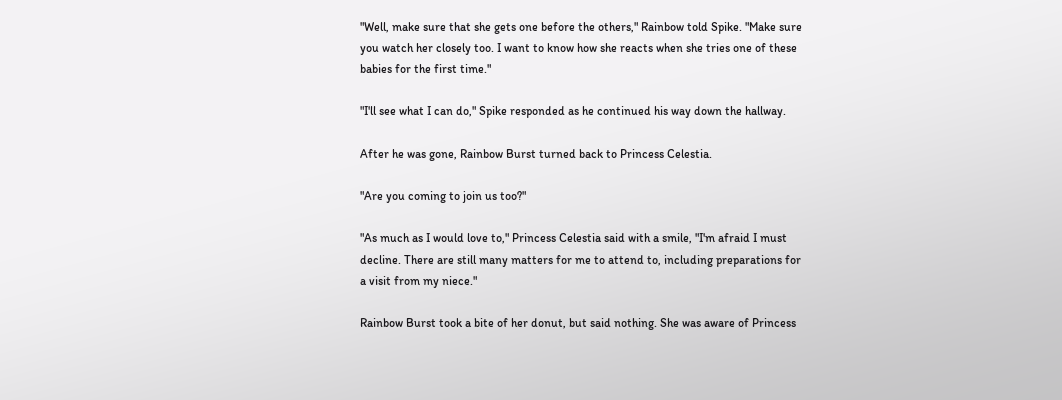"Well, make sure that she gets one before the others," Rainbow told Spike. "Make sure you watch her closely too. I want to know how she reacts when she tries one of these babies for the first time."

"I'll see what I can do," Spike responded as he continued his way down the hallway.

After he was gone, Rainbow Burst turned back to Princess Celestia.

"Are you coming to join us too?"

"As much as I would love to," Princess Celestia said with a smile, "I'm afraid I must decline. There are still many matters for me to attend to, including preparations for a visit from my niece."

Rainbow Burst took a bite of her donut, but said nothing. She was aware of Princess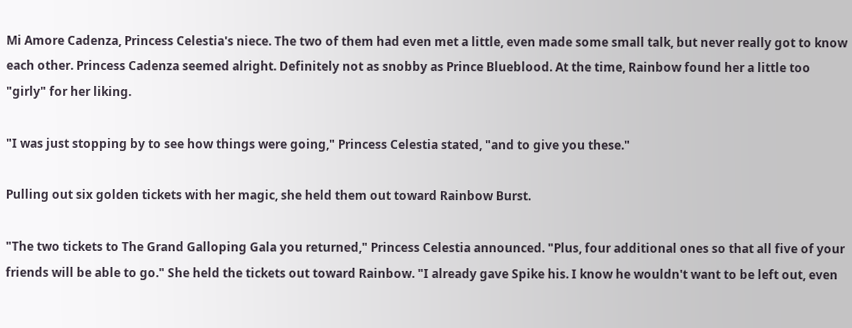Mi Amore Cadenza, Princess Celestia's niece. The two of them had even met a little, even made some small talk, but never really got to know each other. Princess Cadenza seemed alright. Definitely not as snobby as Prince Blueblood. At the time, Rainbow found her a little too "girly" for her liking.

"I was just stopping by to see how things were going," Princess Celestia stated, "and to give you these."

Pulling out six golden tickets with her magic, she held them out toward Rainbow Burst.

"The two tickets to The Grand Galloping Gala you returned," Princess Celestia announced. "Plus, four additional ones so that all five of your friends will be able to go." She held the tickets out toward Rainbow. "I already gave Spike his. I know he wouldn't want to be left out, even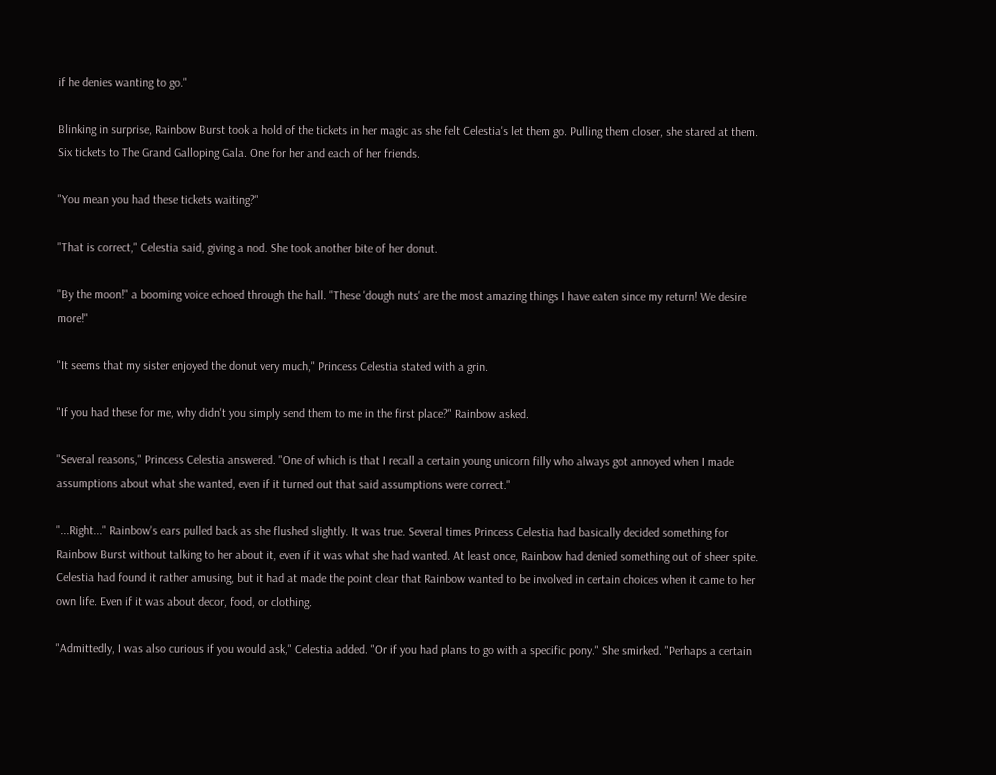if he denies wanting to go."

Blinking in surprise, Rainbow Burst took a hold of the tickets in her magic as she felt Celestia's let them go. Pulling them closer, she stared at them. Six tickets to The Grand Galloping Gala. One for her and each of her friends.

"You mean you had these tickets waiting?"

"That is correct," Celestia said, giving a nod. She took another bite of her donut.

"By the moon!" a booming voice echoed through the hall. "These 'dough nuts' are the most amazing things I have eaten since my return! We desire more!"

"It seems that my sister enjoyed the donut very much," Princess Celestia stated with a grin.

"If you had these for me, why didn't you simply send them to me in the first place?" Rainbow asked.

"Several reasons," Princess Celestia answered. "One of which is that I recall a certain young unicorn filly who always got annoyed when I made assumptions about what she wanted, even if it turned out that said assumptions were correct."

"...Right..." Rainbow's ears pulled back as she flushed slightly. It was true. Several times Princess Celestia had basically decided something for Rainbow Burst without talking to her about it, even if it was what she had wanted. At least once, Rainbow had denied something out of sheer spite. Celestia had found it rather amusing, but it had at made the point clear that Rainbow wanted to be involved in certain choices when it came to her own life. Even if it was about decor, food, or clothing.

"Admittedly, I was also curious if you would ask," Celestia added. "Or if you had plans to go with a specific pony." She smirked. "Perhaps a certain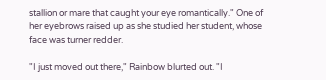stallion or mare that caught your eye romantically." One of her eyebrows raised up as she studied her student, whose face was turner redder.

"I just moved out there," Rainbow blurted out. "I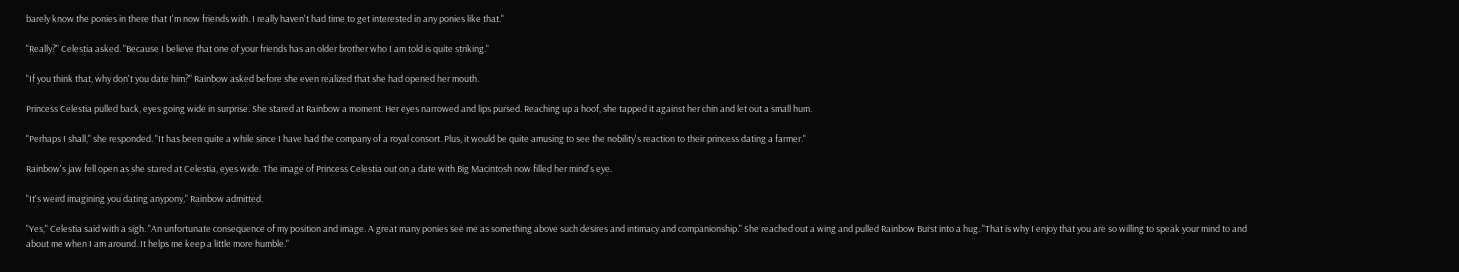barely know the ponies in there that I'm now friends with. I really haven't had time to get interested in any ponies like that."

"Really?" Celestia asked. "Because I believe that one of your friends has an older brother who I am told is quite striking."

"If you think that, why don't you date him?" Rainbow asked before she even realized that she had opened her mouth.

Princess Celestia pulled back, eyes going wide in surprise. She stared at Rainbow a moment. Her eyes narrowed and lips pursed. Reaching up a hoof, she tapped it against her chin and let out a small hum.

"Perhaps I shall," she responded. "It has been quite a while since I have had the company of a royal consort. Plus, it would be quite amusing to see the nobility's reaction to their princess dating a farmer."

Rainbow's jaw fell open as she stared at Celestia, eyes wide. The image of Princess Celestia out on a date with Big Macintosh now filled her mind's eye.

"It's weird imagining you dating anypony," Rainbow admitted.

"Yes," Celestia said with a sigh. "An unfortunate consequence of my position and image. A great many ponies see me as something above such desires and intimacy and companionship." She reached out a wing and pulled Rainbow Burst into a hug. "That is why I enjoy that you are so willing to speak your mind to and about me when I am around. It helps me keep a little more humble."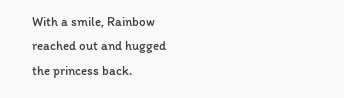With a smile, Rainbow reached out and hugged the princess back.